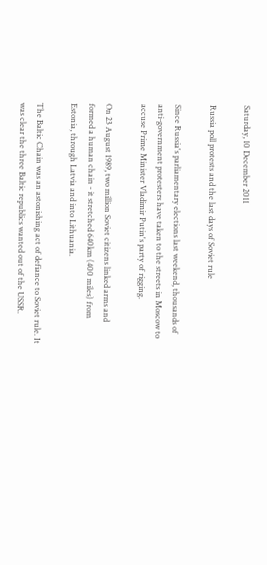Saturday, 10 December 2011

Russia poll protests and the last days of Soviet rule

Since Russia's parliamentary elections last weekend, thousands of anti-government protesters have taken to the streets in Moscow to accuse Prime Minister Vladimir Putin's party of rigging.

On 23 August 1989, two million Soviet citizens linked arms and formed a human chain - it stretched 640km (400 miles) from Estonia, through Latvia and into Lithuania.

The Baltic Chain was an astonishing act of defiance to Soviet rule. It was clear the three Baltic republics wanted out of the USSR.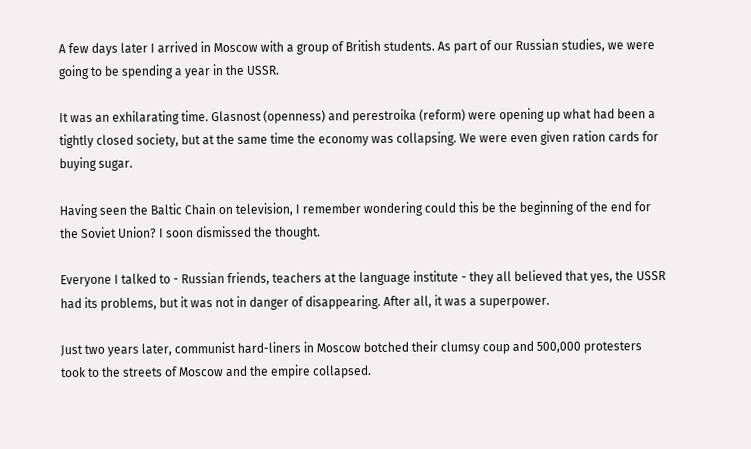A few days later I arrived in Moscow with a group of British students. As part of our Russian studies, we were going to be spending a year in the USSR.

It was an exhilarating time. Glasnost (openness) and perestroika (reform) were opening up what had been a tightly closed society, but at the same time the economy was collapsing. We were even given ration cards for buying sugar.

Having seen the Baltic Chain on television, I remember wondering could this be the beginning of the end for the Soviet Union? I soon dismissed the thought.

Everyone I talked to - Russian friends, teachers at the language institute - they all believed that yes, the USSR had its problems, but it was not in danger of disappearing. After all, it was a superpower.

Just two years later, communist hard-liners in Moscow botched their clumsy coup and 500,000 protesters took to the streets of Moscow and the empire collapsed.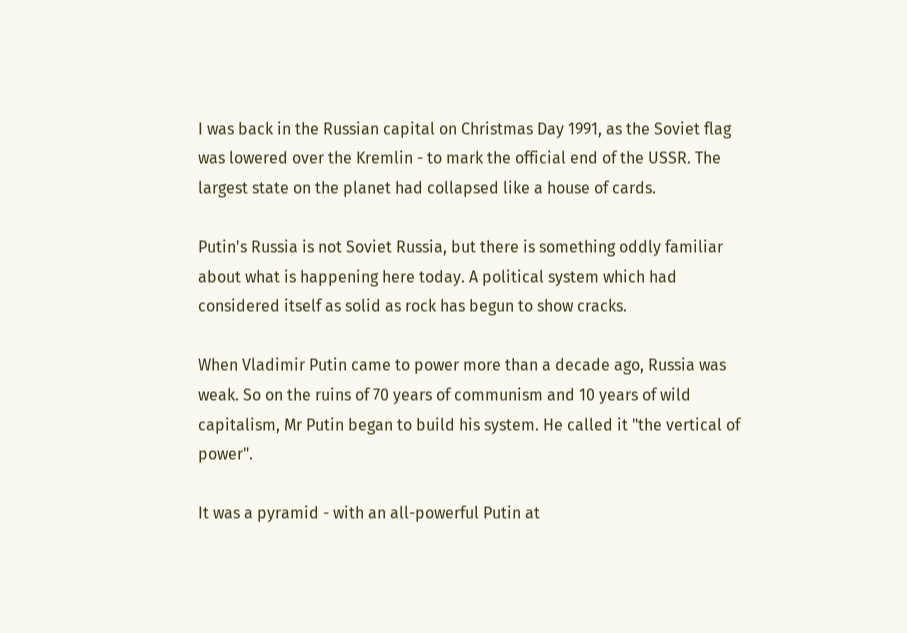I was back in the Russian capital on Christmas Day 1991, as the Soviet flag was lowered over the Kremlin - to mark the official end of the USSR. The largest state on the planet had collapsed like a house of cards.

Putin's Russia is not Soviet Russia, but there is something oddly familiar about what is happening here today. A political system which had considered itself as solid as rock has begun to show cracks.

When Vladimir Putin came to power more than a decade ago, Russia was weak. So on the ruins of 70 years of communism and 10 years of wild capitalism, Mr Putin began to build his system. He called it "the vertical of power".

It was a pyramid - with an all-powerful Putin at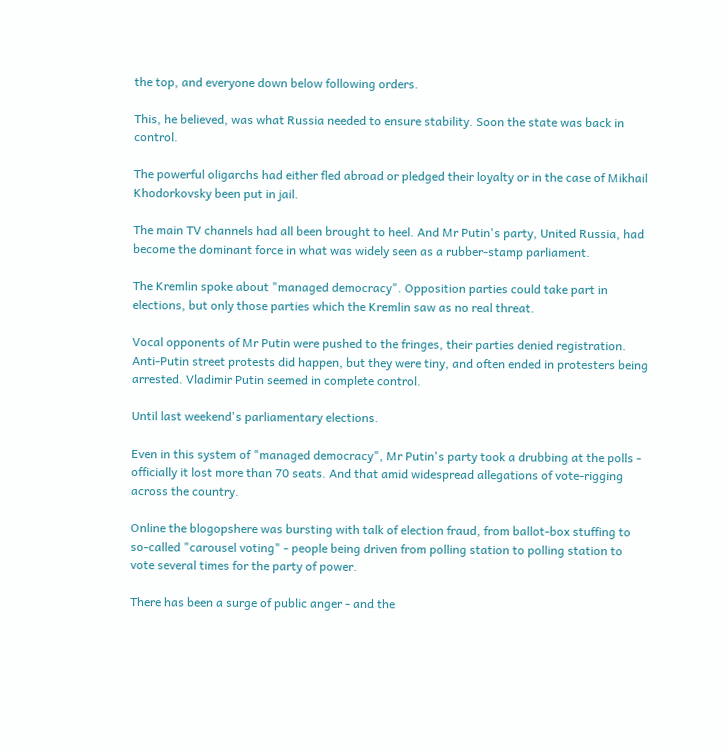the top, and everyone down below following orders.

This, he believed, was what Russia needed to ensure stability. Soon the state was back in control.

The powerful oligarchs had either fled abroad or pledged their loyalty or in the case of Mikhail Khodorkovsky been put in jail.

The main TV channels had all been brought to heel. And Mr Putin's party, United Russia, had become the dominant force in what was widely seen as a rubber-stamp parliament.

The Kremlin spoke about "managed democracy". Opposition parties could take part in elections, but only those parties which the Kremlin saw as no real threat.

Vocal opponents of Mr Putin were pushed to the fringes, their parties denied registration. Anti-Putin street protests did happen, but they were tiny, and often ended in protesters being arrested. Vladimir Putin seemed in complete control.

Until last weekend's parliamentary elections.

Even in this system of "managed democracy", Mr Putin's party took a drubbing at the polls - officially it lost more than 70 seats. And that amid widespread allegations of vote-rigging across the country.

Online the blogopshere was bursting with talk of election fraud, from ballot-box stuffing to so-called "carousel voting" - people being driven from polling station to polling station to vote several times for the party of power.

There has been a surge of public anger - and the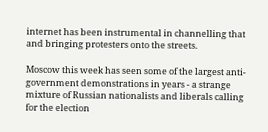internet has been instrumental in channelling that and bringing protesters onto the streets.

Moscow this week has seen some of the largest anti-government demonstrations in years - a strange mixture of Russian nationalists and liberals calling for the election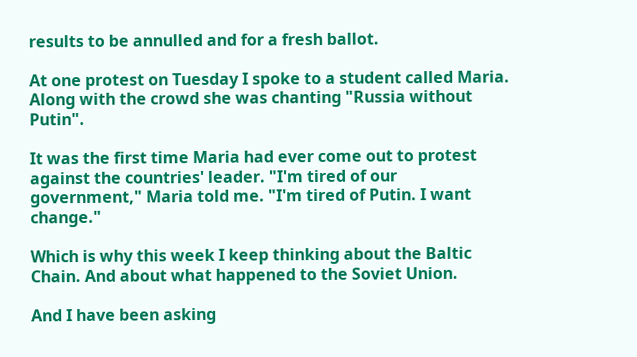results to be annulled and for a fresh ballot.

At one protest on Tuesday I spoke to a student called Maria. Along with the crowd she was chanting "Russia without Putin".

It was the first time Maria had ever come out to protest against the countries' leader. "I'm tired of our government," Maria told me. "I'm tired of Putin. I want change."

Which is why this week I keep thinking about the Baltic Chain. And about what happened to the Soviet Union.

And I have been asking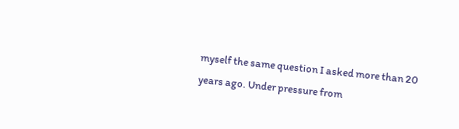myself the same question I asked more than 20 years ago. Under pressure from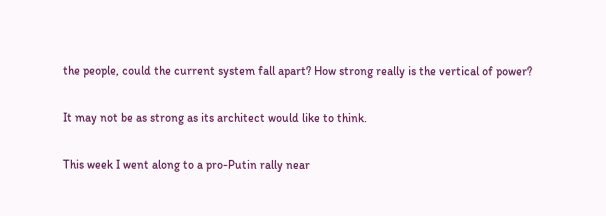the people, could the current system fall apart? How strong really is the vertical of power?

It may not be as strong as its architect would like to think.

This week I went along to a pro-Putin rally near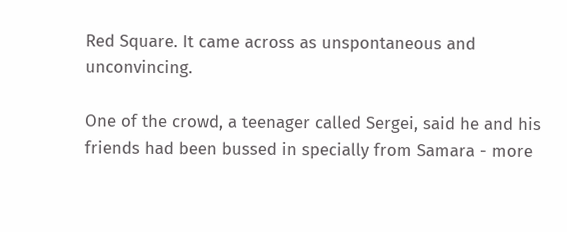Red Square. It came across as unspontaneous and unconvincing.

One of the crowd, a teenager called Sergei, said he and his friends had been bussed in specially from Samara - more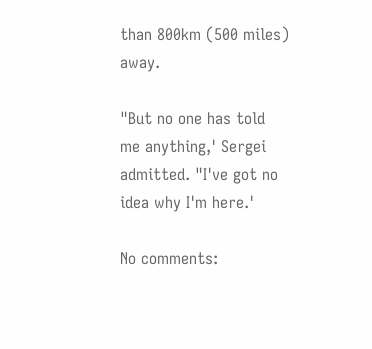than 800km (500 miles) away.

"But no one has told me anything,' Sergei admitted. "I've got no idea why I'm here.'

No comments: